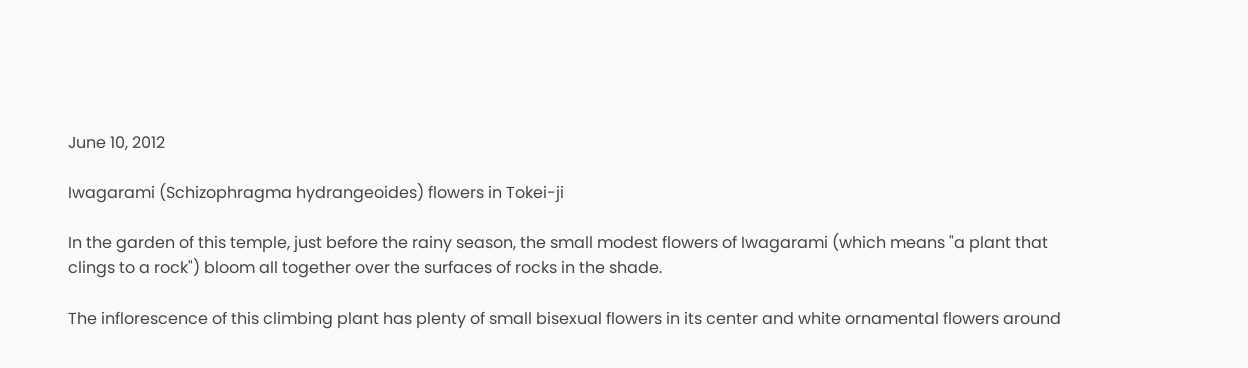June 10, 2012

Iwagarami (Schizophragma hydrangeoides) flowers in Tokei-ji

In the garden of this temple, just before the rainy season, the small modest flowers of Iwagarami (which means "a plant that clings to a rock") bloom all together over the surfaces of rocks in the shade.

The inflorescence of this climbing plant has plenty of small bisexual flowers in its center and white ornamental flowers around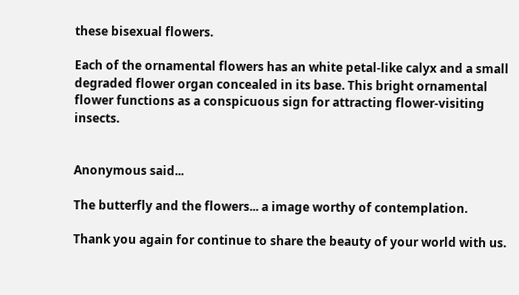these bisexual flowers.

Each of the ornamental flowers has an white petal-like calyx and a small degraded flower organ concealed in its base. This bright ornamental flower functions as a conspicuous sign for attracting flower-visiting insects.


Anonymous said...

The butterfly and the flowers... a image worthy of contemplation.

Thank you again for continue to share the beauty of your world with us.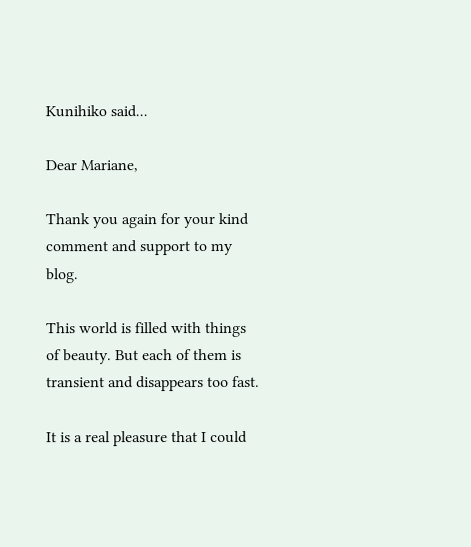Kunihiko said...

Dear Mariane,

Thank you again for your kind comment and support to my blog.

This world is filled with things of beauty. But each of them is transient and disappears too fast.

It is a real pleasure that I could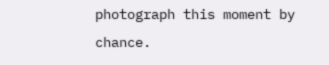photograph this moment by chance.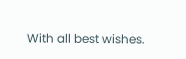With all best wishes.